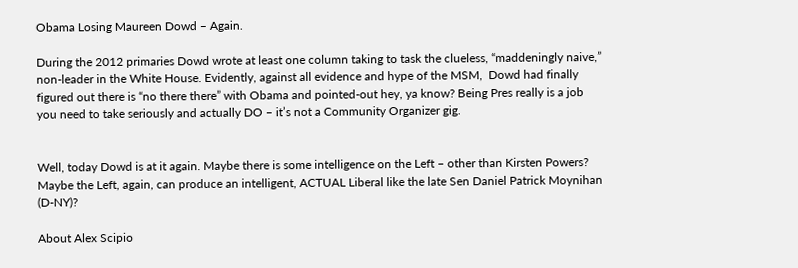Obama Losing Maureen Dowd – Again.

During the 2012 primaries Dowd wrote at least one column taking to task the clueless, “maddeningly naive,” non-leader in the White House. Evidently, against all evidence and hype of the MSM,  Dowd had finally figured out there is “no there there” with Obama and pointed-out hey, ya know? Being Pres really is a job you need to take seriously and actually DO – it’s not a Community Organizer gig.


Well, today Dowd is at it again. Maybe there is some intelligence on the Left – other than Kirsten Powers? Maybe the Left, again, can produce an intelligent, ACTUAL Liberal like the late Sen Daniel Patrick Moynihan (D-NY)?

About Alex Scipio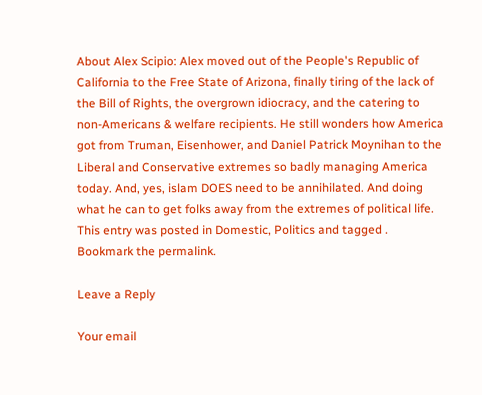About Alex Scipio: Alex moved out of the People's Republic of California to the Free State of Arizona, finally tiring of the lack of the Bill of Rights, the overgrown idiocracy, and the catering to non-Americans & welfare recipients. He still wonders how America got from Truman, Eisenhower, and Daniel Patrick Moynihan to the Liberal and Conservative extremes so badly managing America today. And, yes, islam DOES need to be annihilated. And doing what he can to get folks away from the extremes of political life.
This entry was posted in Domestic, Politics and tagged . Bookmark the permalink.

Leave a Reply

Your email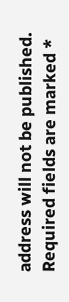address will not be published. Required fields are marked *